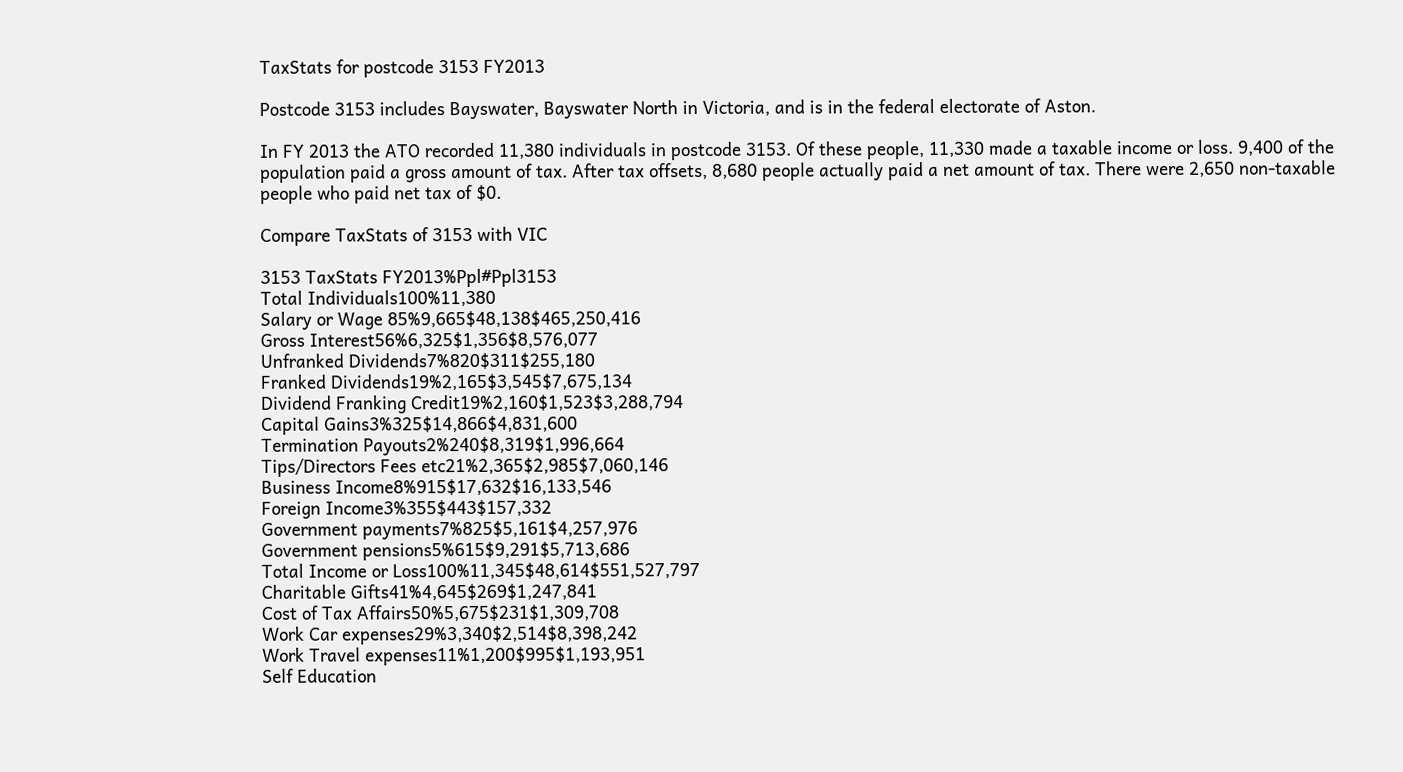TaxStats for postcode 3153 FY2013

Postcode 3153 includes Bayswater, Bayswater North in Victoria, and is in the federal electorate of Aston.

In FY 2013 the ATO recorded 11,380 individuals in postcode 3153. Of these people, 11,330 made a taxable income or loss. 9,400 of the population paid a gross amount of tax. After tax offsets, 8,680 people actually paid a net amount of tax. There were 2,650 non-taxable people who paid net tax of $0.

Compare TaxStats of 3153 with VIC

3153 TaxStats FY2013%Ppl#Ppl3153
Total Individuals100%11,380
Salary or Wage 85%9,665$48,138$465,250,416
Gross Interest56%6,325$1,356$8,576,077
Unfranked Dividends7%820$311$255,180
Franked Dividends19%2,165$3,545$7,675,134
Dividend Franking Credit19%2,160$1,523$3,288,794
Capital Gains3%325$14,866$4,831,600
Termination Payouts2%240$8,319$1,996,664
Tips/Directors Fees etc21%2,365$2,985$7,060,146
Business Income8%915$17,632$16,133,546
Foreign Income3%355$443$157,332
Government payments7%825$5,161$4,257,976
Government pensions5%615$9,291$5,713,686
Total Income or Loss100%11,345$48,614$551,527,797
Charitable Gifts41%4,645$269$1,247,841
Cost of Tax Affairs50%5,675$231$1,309,708
Work Car expenses29%3,340$2,514$8,398,242
Work Travel expenses11%1,200$995$1,193,951
Self Education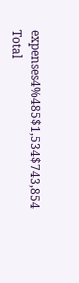expenses4%485$1,534$743,854
Total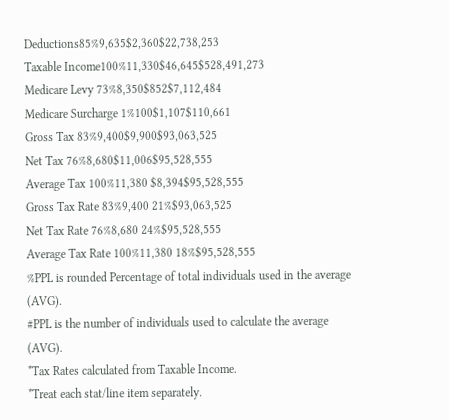Deductions85%9,635$2,360$22,738,253
Taxable Income100%11,330$46,645$528,491,273
Medicare Levy 73%8,350$852$7,112,484
Medicare Surcharge 1%100$1,107$110,661
Gross Tax 83%9,400$9,900$93,063,525
Net Tax 76%8,680$11,006$95,528,555
Average Tax 100%11,380 $8,394$95,528,555
Gross Tax Rate 83%9,400 21%$93,063,525
Net Tax Rate 76%8,680 24%$95,528,555
Average Tax Rate 100%11,380 18%$95,528,555
%PPL is rounded Percentage of total individuals used in the average (AVG).
#PPL is the number of individuals used to calculate the average (AVG).
*Tax Rates calculated from Taxable Income.
*Treat each stat/line item separately.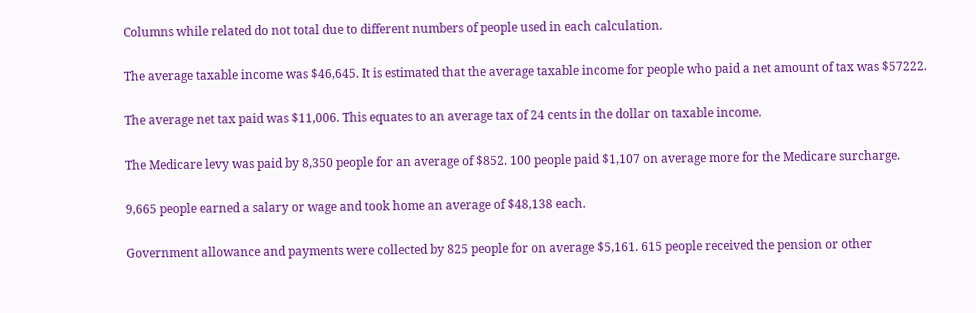Columns while related do not total due to different numbers of people used in each calculation.

The average taxable income was $46,645. It is estimated that the average taxable income for people who paid a net amount of tax was $57222.

The average net tax paid was $11,006. This equates to an average tax of 24 cents in the dollar on taxable income.

The Medicare levy was paid by 8,350 people for an average of $852. 100 people paid $1,107 on average more for the Medicare surcharge.

9,665 people earned a salary or wage and took home an average of $48,138 each.

Government allowance and payments were collected by 825 people for on average $5,161. 615 people received the pension or other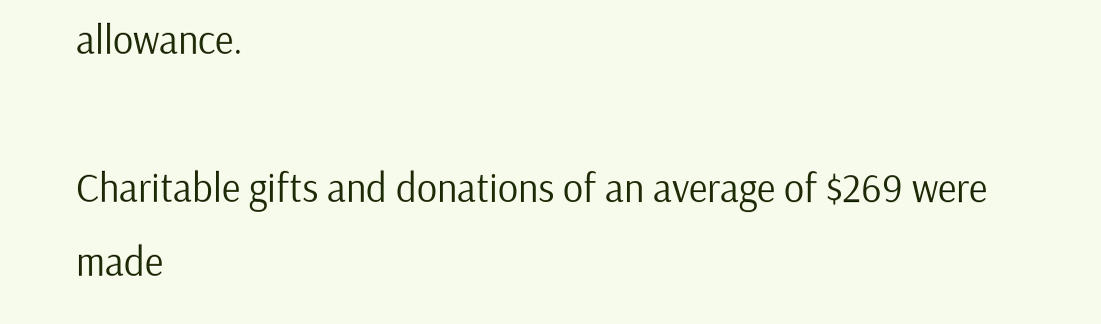allowance.

Charitable gifts and donations of an average of $269 were made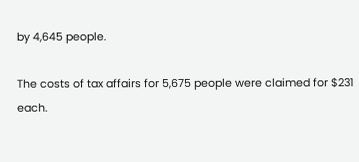by 4,645 people.

The costs of tax affairs for 5,675 people were claimed for $231 each.